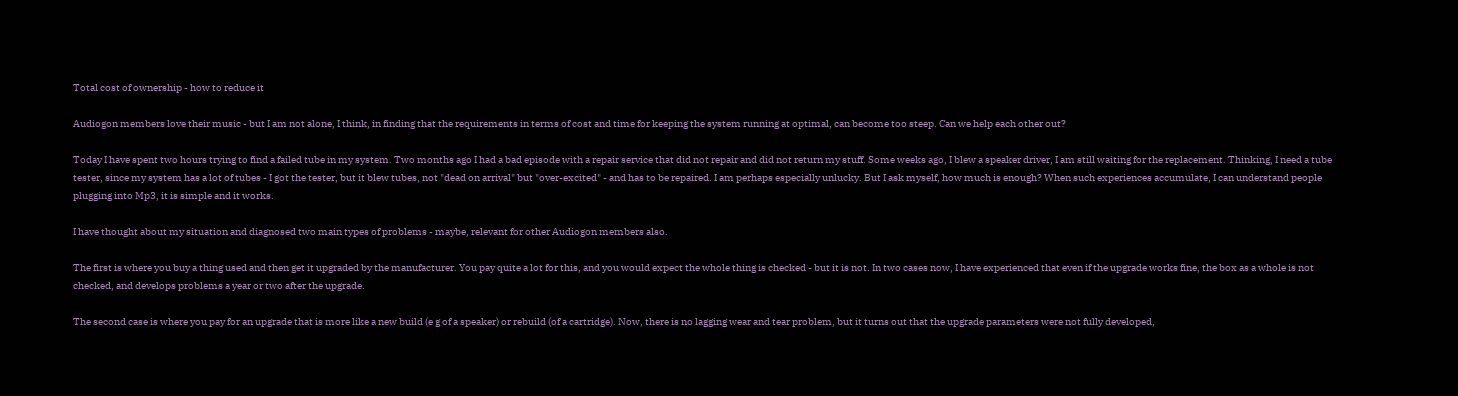Total cost of ownership - how to reduce it

Audiogon members love their music - but I am not alone, I think, in finding that the requirements in terms of cost and time for keeping the system running at optimal, can become too steep. Can we help each other out?

Today I have spent two hours trying to find a failed tube in my system. Two months ago I had a bad episode with a repair service that did not repair and did not return my stuff. Some weeks ago, I blew a speaker driver, I am still waiting for the replacement. Thinking, I need a tube tester, since my system has a lot of tubes - I got the tester, but it blew tubes, not "dead on arrival" but "over-excited" - and has to be repaired. I am perhaps especially unlucky. But I ask myself, how much is enough? When such experiences accumulate, I can understand people plugging into Mp3, it is simple and it works.

I have thought about my situation and diagnosed two main types of problems - maybe, relevant for other Audiogon members also.

The first is where you buy a thing used and then get it upgraded by the manufacturer. You pay quite a lot for this, and you would expect the whole thing is checked - but it is not. In two cases now, I have experienced that even if the upgrade works fine, the box as a whole is not checked, and develops problems a year or two after the upgrade.

The second case is where you pay for an upgrade that is more like a new build (e g of a speaker) or rebuild (of a cartridge). Now, there is no lagging wear and tear problem, but it turns out that the upgrade parameters were not fully developed,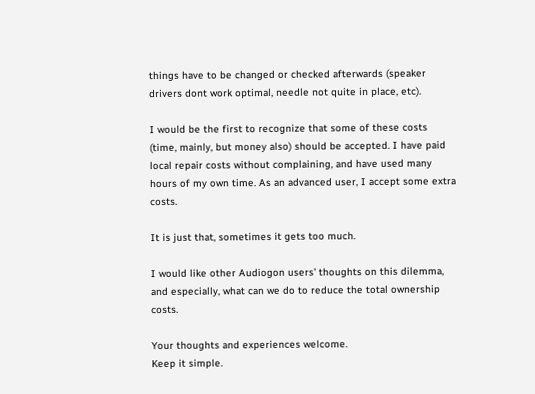things have to be changed or checked afterwards (speaker drivers dont work optimal, needle not quite in place, etc).

I would be the first to recognize that some of these costs (time, mainly, but money also) should be accepted. I have paid local repair costs without complaining, and have used many hours of my own time. As an advanced user, I accept some extra costs.

It is just that, sometimes it gets too much.

I would like other Audiogon users' thoughts on this dilemma, and especially, what can we do to reduce the total ownership costs.

Your thoughts and experiences welcome.
Keep it simple.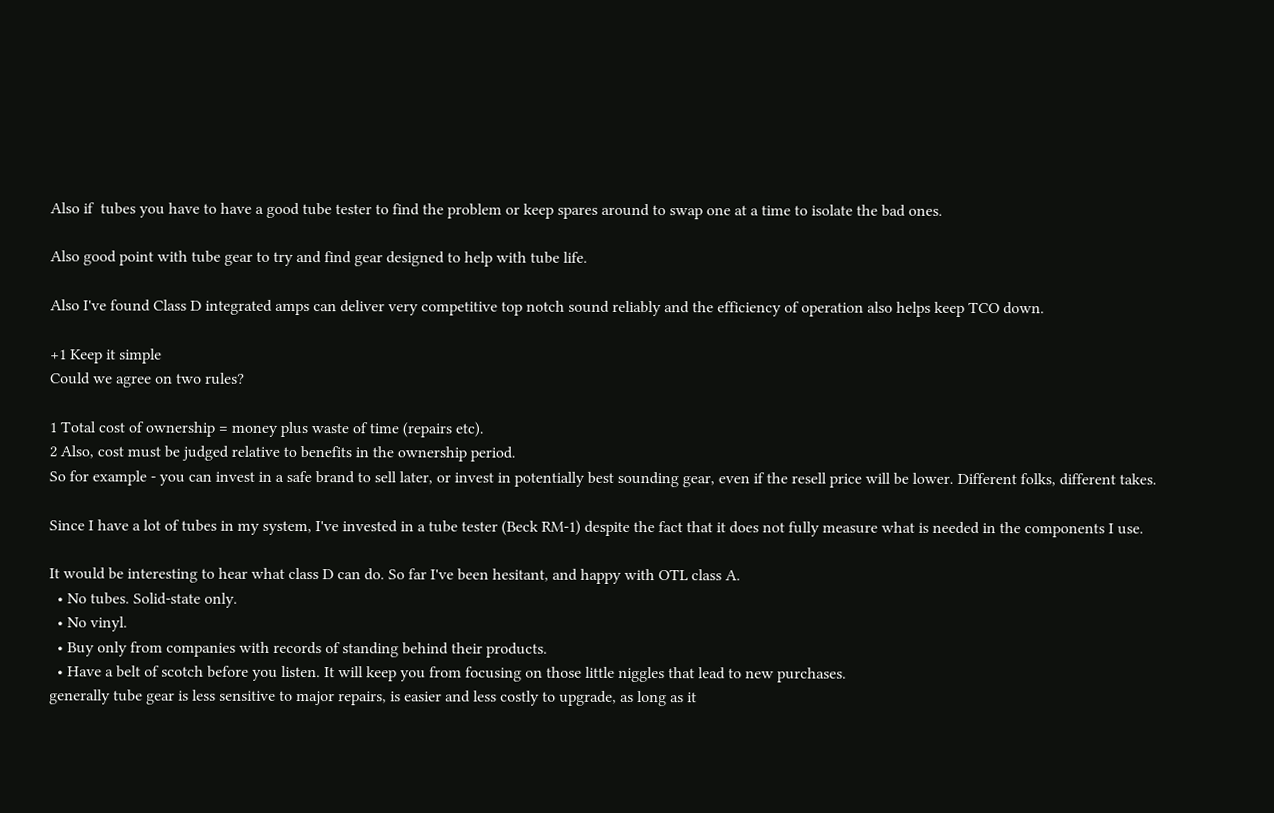Also if  tubes you have to have a good tube tester to find the problem or keep spares around to swap one at a time to isolate the bad ones.

Also good point with tube gear to try and find gear designed to help with tube life.

Also I've found Class D integrated amps can deliver very competitive top notch sound reliably and the efficiency of operation also helps keep TCO down.

+1 Keep it simple
Could we agree on two rules?

1 Total cost of ownership = money plus waste of time (repairs etc).
2 Also, cost must be judged relative to benefits in the ownership period.
So for example - you can invest in a safe brand to sell later, or invest in potentially best sounding gear, even if the resell price will be lower. Different folks, different takes.

Since I have a lot of tubes in my system, I've invested in a tube tester (Beck RM-1) despite the fact that it does not fully measure what is needed in the components I use.

It would be interesting to hear what class D can do. So far I've been hesitant, and happy with OTL class A.
  • No tubes. Solid-state only.
  • No vinyl.
  • Buy only from companies with records of standing behind their products.
  • Have a belt of scotch before you listen. It will keep you from focusing on those little niggles that lead to new purchases.
generally tube gear is less sensitive to major repairs, is easier and less costly to upgrade, as long as it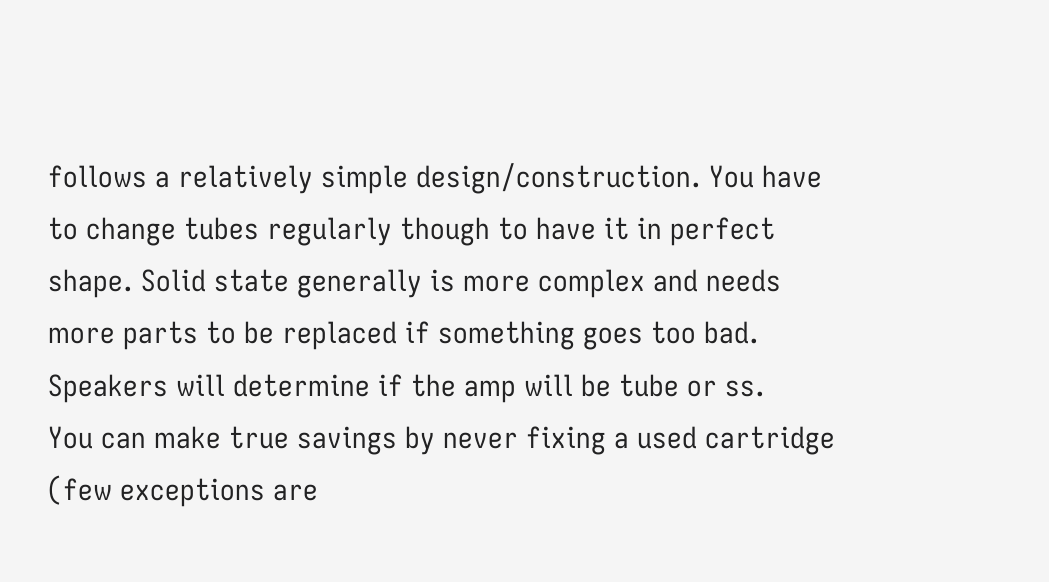follows a relatively simple design/construction. You have to change tubes regularly though to have it in perfect shape. Solid state generally is more complex and needs more parts to be replaced if something goes too bad. Speakers will determine if the amp will be tube or ss.
You can make true savings by never fixing a used cartridge (few exceptions are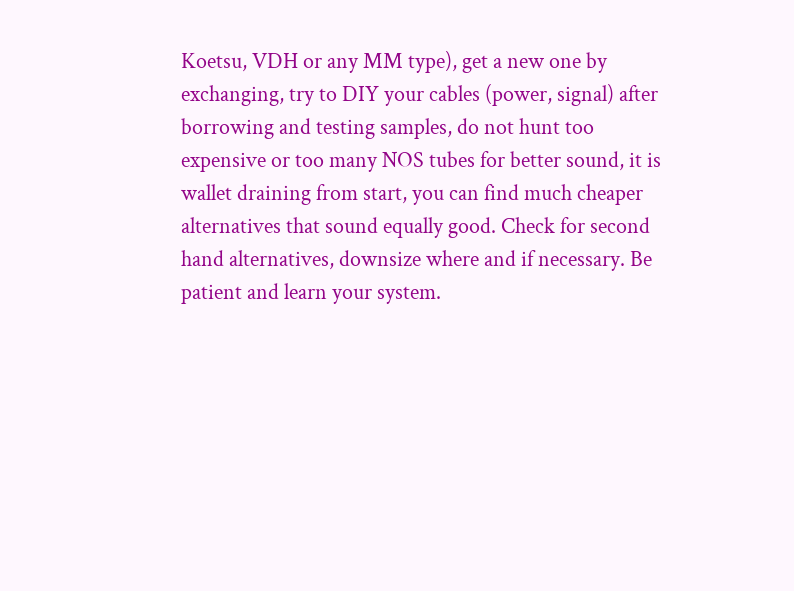Koetsu, VDH or any MM type), get a new one by exchanging, try to DIY your cables (power, signal) after borrowing and testing samples, do not hunt too expensive or too many NOS tubes for better sound, it is wallet draining from start, you can find much cheaper alternatives that sound equally good. Check for second hand alternatives, downsize where and if necessary. Be patient and learn your system.